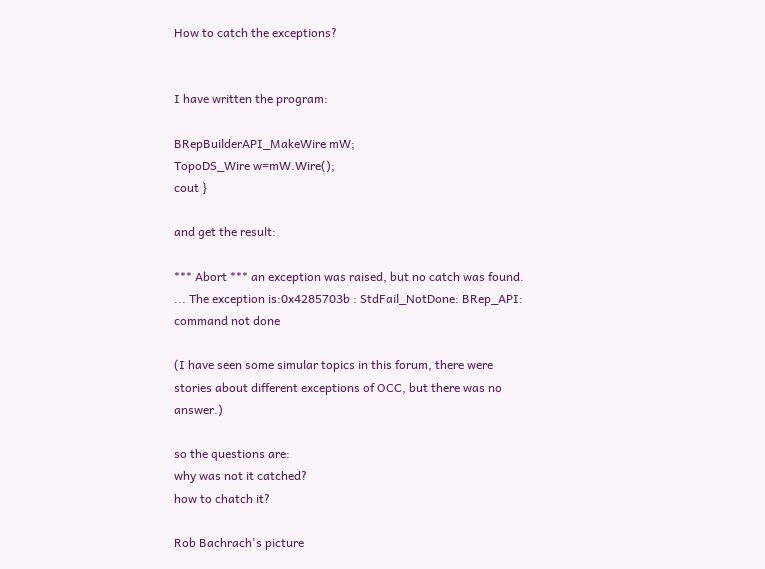How to catch the exceptions?


I have written the program:

BRepBuilderAPI_MakeWire mW;
TopoDS_Wire w=mW.Wire();
cout }

and get the result:

*** Abort *** an exception was raised, but no catch was found.
... The exception is:0x4285703b : StdFail_NotDone: BRep_API: command not done

(I have seen some simular topics in this forum, there were stories about different exceptions of OCC, but there was no answer.)

so the questions are:
why was not it catched?
how to chatch it?

Rob Bachrach's picture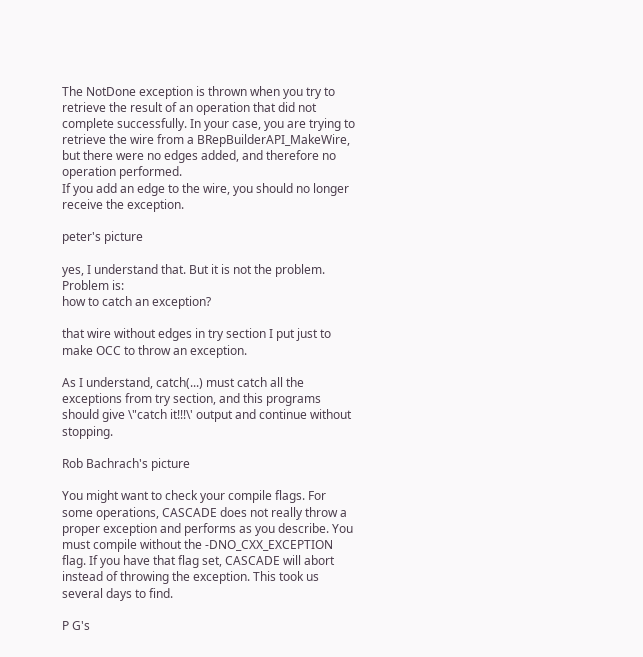The NotDone exception is thrown when you try to retrieve the result of an operation that did not complete successfully. In your case, you are trying to retrieve the wire from a BRepBuilderAPI_MakeWire, but there were no edges added, and therefore no operation performed.
If you add an edge to the wire, you should no longer receive the exception.

peter's picture

yes, I understand that. But it is not the problem. Problem is:
how to catch an exception?

that wire without edges in try section I put just to make OCC to throw an exception.

As I understand, catch(...) must catch all the exceptions from try section, and this programs should give \"catch it!!!\' output and continue without stopping.

Rob Bachrach's picture

You might want to check your compile flags. For some operations, CASCADE does not really throw a proper exception and performs as you describe. You must compile without the -DNO_CXX_EXCEPTION flag. If you have that flag set, CASCADE will abort instead of throwing the exception. This took us several days to find.

P G's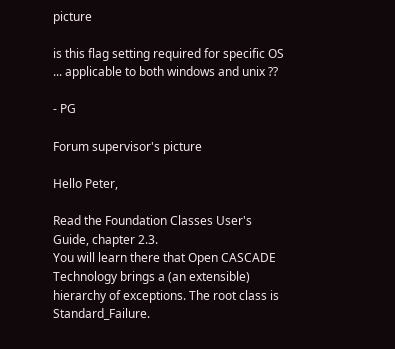picture

is this flag setting required for specific OS ... applicable to both windows and unix ??

- PG

Forum supervisor's picture

Hello Peter,

Read the Foundation Classes User's Guide, chapter 2.3.
You will learn there that Open CASCADE Technology brings a (an extensible) hierarchy of exceptions. The root class is Standard_Failure.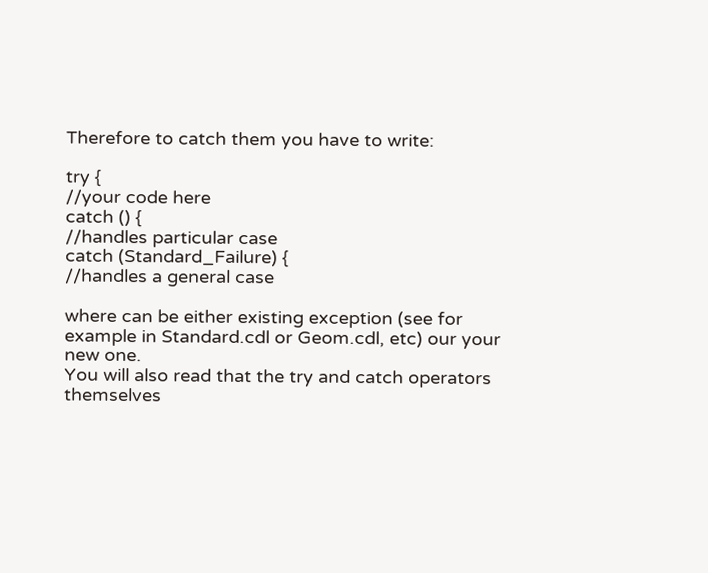Therefore to catch them you have to write:

try {
//your code here
catch () {
//handles particular case
catch (Standard_Failure) {
//handles a general case

where can be either existing exception (see for example in Standard.cdl or Geom.cdl, etc) our your new one.
You will also read that the try and catch operators themselves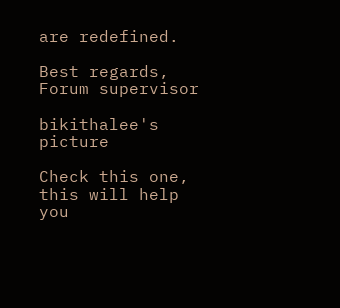are redefined.

Best regards,
Forum supervisor

bikithalee's picture

Check this one, this will help you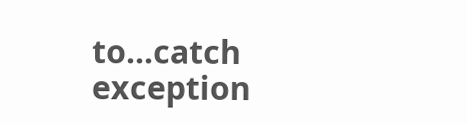to...catch exception